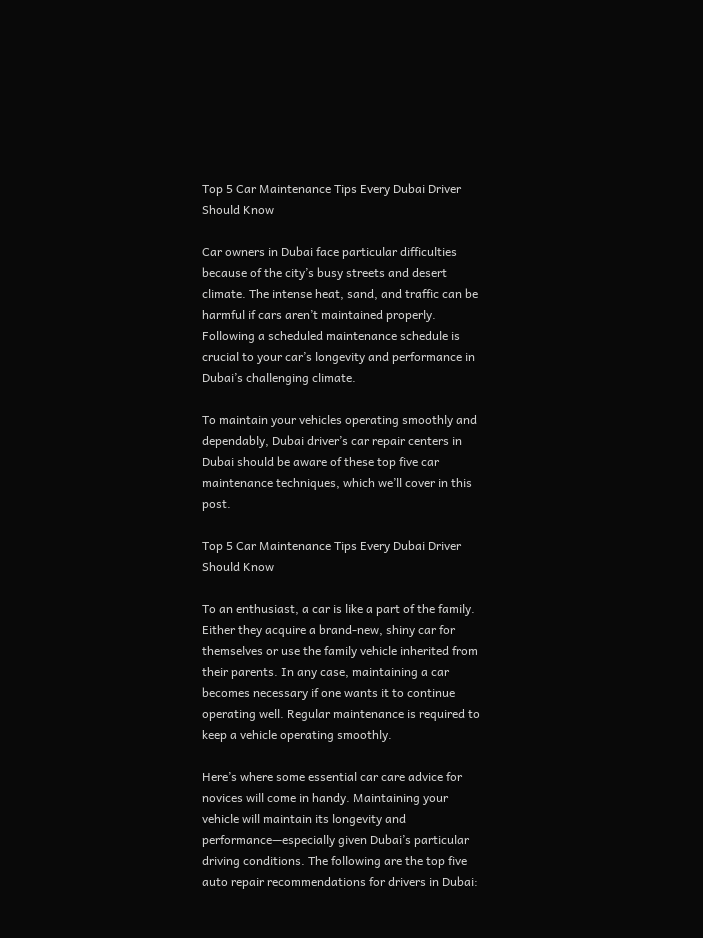Top 5 Car Maintenance Tips Every Dubai Driver Should Know

Car owners in Dubai face particular difficulties because of the city’s busy streets and desert climate. The intense heat, sand, and traffic can be harmful if cars aren’t maintained properly. Following a scheduled maintenance schedule is crucial to your car’s longevity and performance in Dubai’s challenging climate.

To maintain your vehicles operating smoothly and dependably, Dubai driver’s car repair centers in Dubai should be aware of these top five car maintenance techniques, which we’ll cover in this post.

Top 5 Car Maintenance Tips Every Dubai Driver Should Know

To an enthusiast, a car is like a part of the family. Either they acquire a brand-new, shiny car for themselves or use the family vehicle inherited from their parents. In any case, maintaining a car becomes necessary if one wants it to continue operating well. Regular maintenance is required to keep a vehicle operating smoothly.

Here’s where some essential car care advice for novices will come in handy. Maintaining your vehicle will maintain its longevity and performance—especially given Dubai’s particular driving conditions. The following are the top five auto repair recommendations for drivers in Dubai: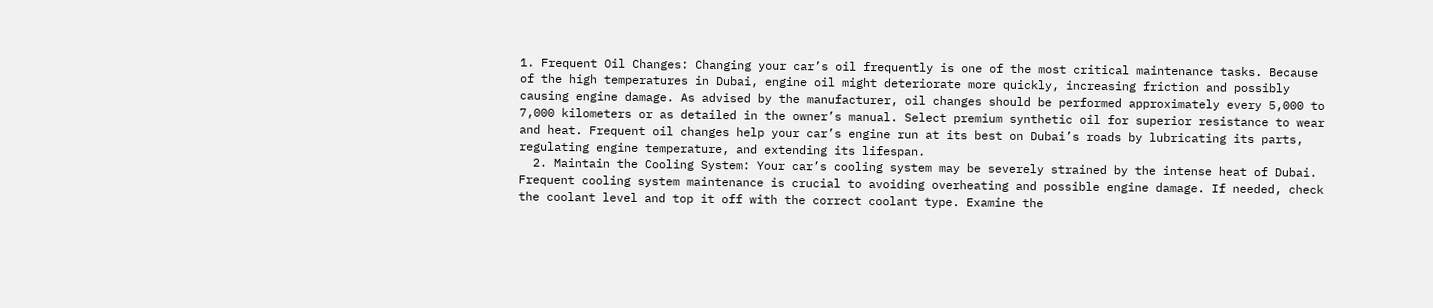1. Frequent Oil Changes: Changing your car’s oil frequently is one of the most critical maintenance tasks. Because of the high temperatures in Dubai, engine oil might deteriorate more quickly, increasing friction and possibly causing engine damage. As advised by the manufacturer, oil changes should be performed approximately every 5,000 to 7,000 kilometers or as detailed in the owner’s manual. Select premium synthetic oil for superior resistance to wear and heat. Frequent oil changes help your car’s engine run at its best on Dubai’s roads by lubricating its parts, regulating engine temperature, and extending its lifespan.
  2. Maintain the Cooling System: Your car’s cooling system may be severely strained by the intense heat of Dubai. Frequent cooling system maintenance is crucial to avoiding overheating and possible engine damage. If needed, check the coolant level and top it off with the correct coolant type. Examine the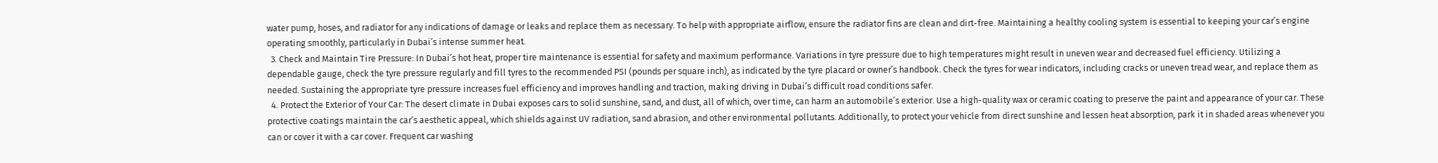water pump, hoses, and radiator for any indications of damage or leaks and replace them as necessary. To help with appropriate airflow, ensure the radiator fins are clean and dirt-free. Maintaining a healthy cooling system is essential to keeping your car’s engine operating smoothly, particularly in Dubai’s intense summer heat.
  3. Check and Maintain Tire Pressure: In Dubai’s hot heat, proper tire maintenance is essential for safety and maximum performance. Variations in tyre pressure due to high temperatures might result in uneven wear and decreased fuel efficiency. Utilizing a dependable gauge, check the tyre pressure regularly and fill tyres to the recommended PSI (pounds per square inch), as indicated by the tyre placard or owner’s handbook. Check the tyres for wear indicators, including cracks or uneven tread wear, and replace them as needed. Sustaining the appropriate tyre pressure increases fuel efficiency and improves handling and traction, making driving in Dubai’s difficult road conditions safer.
  4. Protect the Exterior of Your Car: The desert climate in Dubai exposes cars to solid sunshine, sand, and dust, all of which, over time, can harm an automobile’s exterior. Use a high-quality wax or ceramic coating to preserve the paint and appearance of your car. These protective coatings maintain the car’s aesthetic appeal, which shields against UV radiation, sand abrasion, and other environmental pollutants. Additionally, to protect your vehicle from direct sunshine and lessen heat absorption, park it in shaded areas whenever you can or cover it with a car cover. Frequent car washing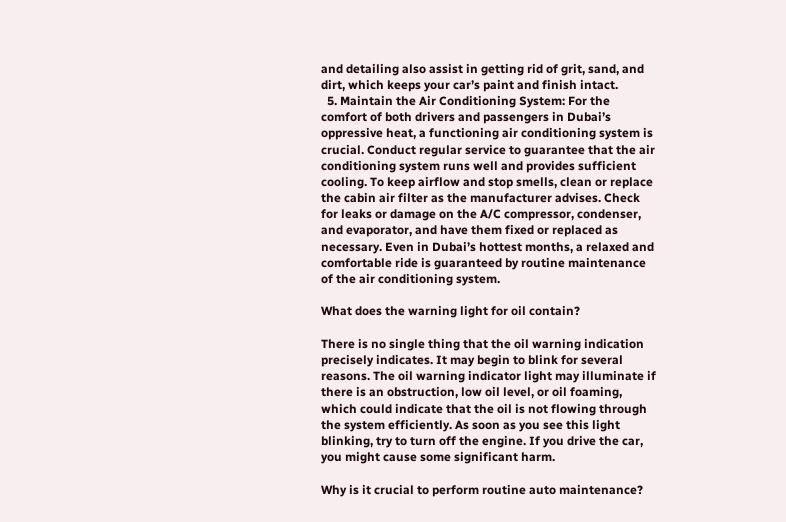and detailing also assist in getting rid of grit, sand, and dirt, which keeps your car’s paint and finish intact.
  5. Maintain the Air Conditioning System: For the comfort of both drivers and passengers in Dubai’s oppressive heat, a functioning air conditioning system is crucial. Conduct regular service to guarantee that the air conditioning system runs well and provides sufficient cooling. To keep airflow and stop smells, clean or replace the cabin air filter as the manufacturer advises. Check for leaks or damage on the A/C compressor, condenser, and evaporator, and have them fixed or replaced as necessary. Even in Dubai’s hottest months, a relaxed and comfortable ride is guaranteed by routine maintenance of the air conditioning system.

What does the warning light for oil contain?

There is no single thing that the oil warning indication precisely indicates. It may begin to blink for several reasons. The oil warning indicator light may illuminate if there is an obstruction, low oil level, or oil foaming, which could indicate that the oil is not flowing through the system efficiently. As soon as you see this light blinking, try to turn off the engine. If you drive the car, you might cause some significant harm.

Why is it crucial to perform routine auto maintenance?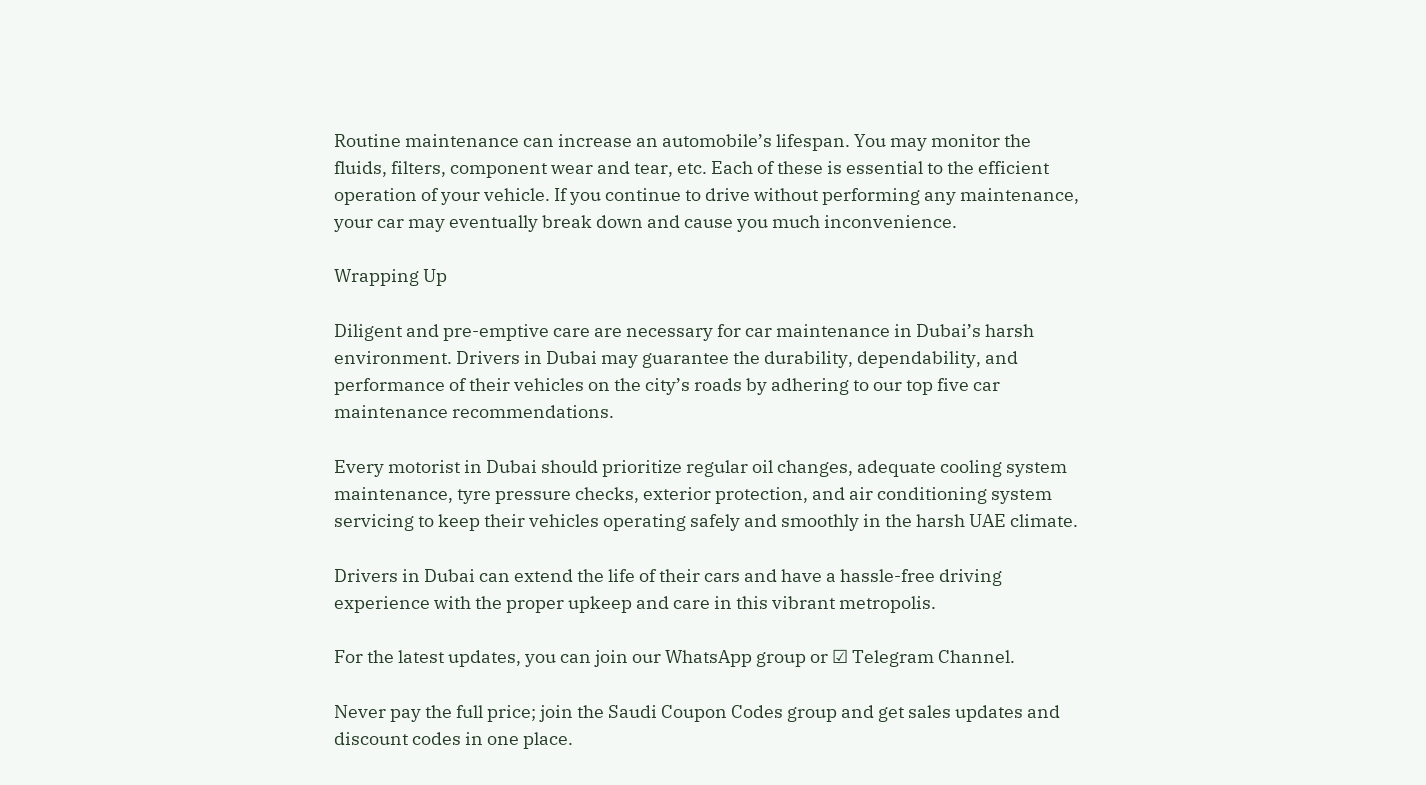Routine maintenance can increase an automobile’s lifespan. You may monitor the fluids, filters, component wear and tear, etc. Each of these is essential to the efficient operation of your vehicle. If you continue to drive without performing any maintenance, your car may eventually break down and cause you much inconvenience.

Wrapping Up

Diligent and pre-emptive care are necessary for car maintenance in Dubai’s harsh environment. Drivers in Dubai may guarantee the durability, dependability, and performance of their vehicles on the city’s roads by adhering to our top five car maintenance recommendations.

Every motorist in Dubai should prioritize regular oil changes, adequate cooling system maintenance, tyre pressure checks, exterior protection, and air conditioning system servicing to keep their vehicles operating safely and smoothly in the harsh UAE climate.

Drivers in Dubai can extend the life of their cars and have a hassle-free driving experience with the proper upkeep and care in this vibrant metropolis.

For the latest updates, you can join our WhatsApp group or ☑ Telegram Channel.

Never pay the full price; join the Saudi Coupon Codes group and get sales updates and discount codes in one place.